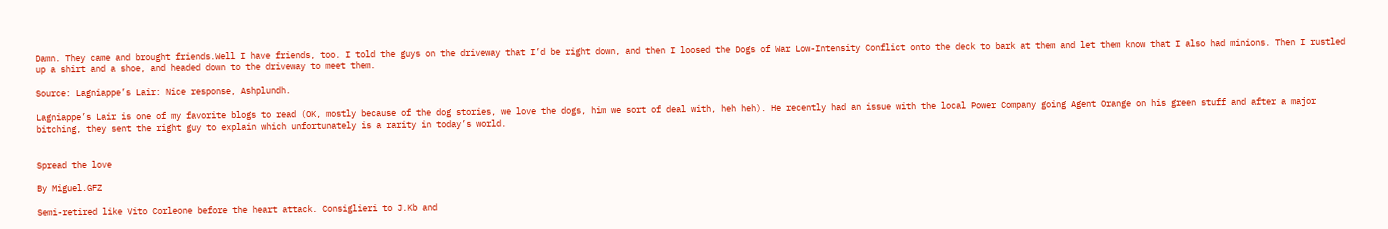Damn. They came and brought friends.Well I have friends, too. I told the guys on the driveway that I’d be right down, and then I loosed the Dogs of War Low-Intensity Conflict onto the deck to bark at them and let them know that I also had minions. Then I rustled up a shirt and a shoe, and headed down to the driveway to meet them.

Source: Lagniappe’s Lair: Nice response, Ashplundh.

Lagniappe’s Lair is one of my favorite blogs to read (OK, mostly because of the dog stories, we love the dogs, him we sort of deal with, heh heh). He recently had an issue with the local Power Company going Agent Orange on his green stuff and after a major bitching, they sent the right guy to explain which unfortunately is a rarity in today’s world.


Spread the love

By Miguel.GFZ

Semi-retired like Vito Corleone before the heart attack. Consiglieri to J.Kb and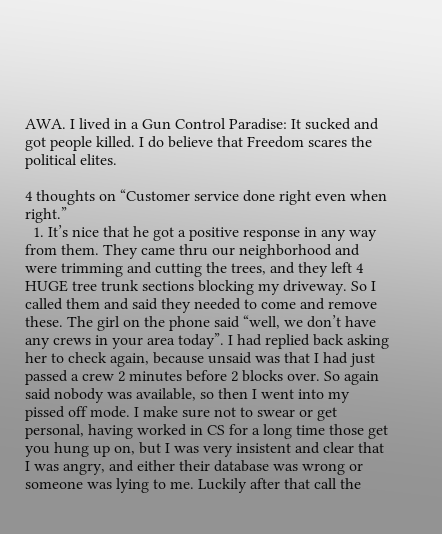AWA. I lived in a Gun Control Paradise: It sucked and got people killed. I do believe that Freedom scares the political elites.

4 thoughts on “Customer service done right even when right.”
  1. It’s nice that he got a positive response in any way from them. They came thru our neighborhood and were trimming and cutting the trees, and they left 4 HUGE tree trunk sections blocking my driveway. So I called them and said they needed to come and remove these. The girl on the phone said “well, we don’t have any crews in your area today”. I had replied back asking her to check again, because unsaid was that I had just passed a crew 2 minutes before 2 blocks over. So again said nobody was available, so then I went into my pissed off mode. I make sure not to swear or get personal, having worked in CS for a long time those get you hung up on, but I was very insistent and clear that I was angry, and either their database was wrong or someone was lying to me. Luckily after that call the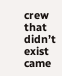crew that didn’t exist came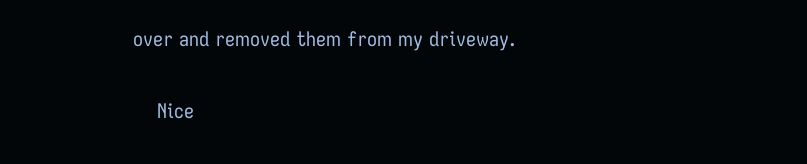over and removed them from my driveway.

    Nice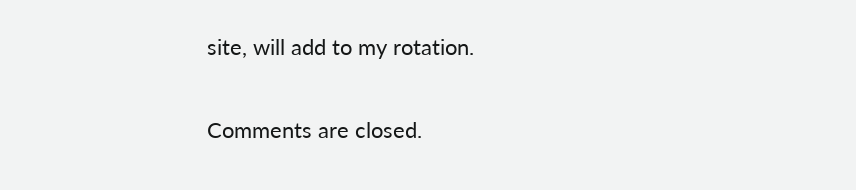site, will add to my rotation.

Comments are closed.